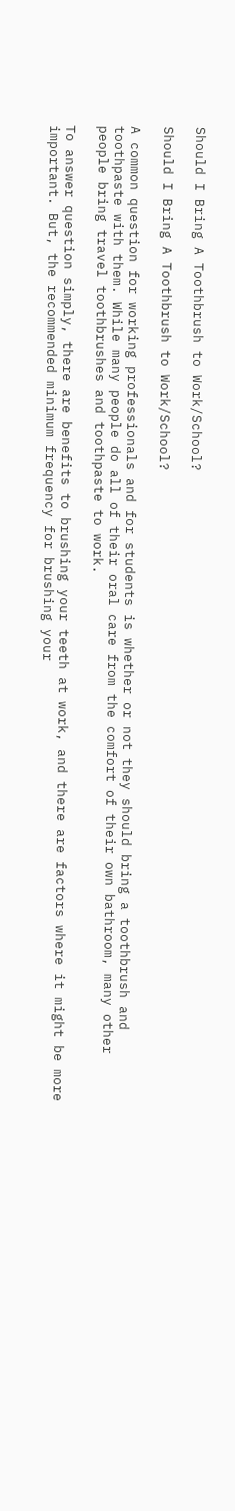Should I Bring A Toothbrush to Work/School?

Should I Bring A Toothbrush to Work/School?

A common question for working professionals and for students is whether or not they should bring a toothbrush and toothpaste with them. While many people do all of their oral care from the comfort of their own bathroom, many other people bring travel toothbrushes and toothpaste to work.

To answer question simply, there are benefits to brushing your teeth at work, and there are factors where it might be more important. But, the recommended minimum frequency for brushing your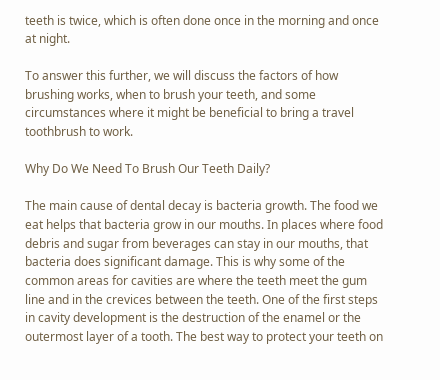teeth is twice, which is often done once in the morning and once at night.

To answer this further, we will discuss the factors of how brushing works, when to brush your teeth, and some circumstances where it might be beneficial to bring a travel toothbrush to work.

Why Do We Need To Brush Our Teeth Daily?

The main cause of dental decay is bacteria growth. The food we eat helps that bacteria grow in our mouths. In places where food debris and sugar from beverages can stay in our mouths, that bacteria does significant damage. This is why some of the common areas for cavities are where the teeth meet the gum line and in the crevices between the teeth. One of the first steps in cavity development is the destruction of the enamel or the outermost layer of a tooth. The best way to protect your teeth on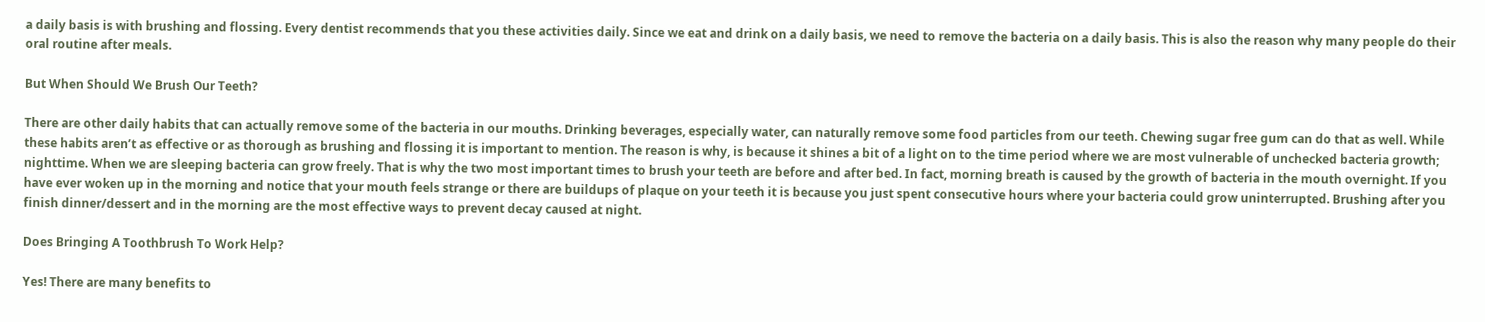a daily basis is with brushing and flossing. Every dentist recommends that you these activities daily. Since we eat and drink on a daily basis, we need to remove the bacteria on a daily basis. This is also the reason why many people do their oral routine after meals.

But When Should We Brush Our Teeth?

There are other daily habits that can actually remove some of the bacteria in our mouths. Drinking beverages, especially water, can naturally remove some food particles from our teeth. Chewing sugar free gum can do that as well. While these habits aren’t as effective or as thorough as brushing and flossing it is important to mention. The reason is why, is because it shines a bit of a light on to the time period where we are most vulnerable of unchecked bacteria growth; nighttime. When we are sleeping bacteria can grow freely. That is why the two most important times to brush your teeth are before and after bed. In fact, morning breath is caused by the growth of bacteria in the mouth overnight. If you have ever woken up in the morning and notice that your mouth feels strange or there are buildups of plaque on your teeth it is because you just spent consecutive hours where your bacteria could grow uninterrupted. Brushing after you finish dinner/dessert and in the morning are the most effective ways to prevent decay caused at night.

Does Bringing A Toothbrush To Work Help?

Yes! There are many benefits to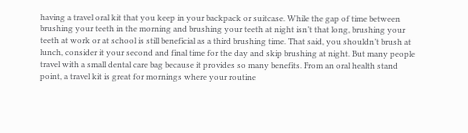having a travel oral kit that you keep in your backpack or suitcase. While the gap of time between brushing your teeth in the morning and brushing your teeth at night isn’t that long, brushing your teeth at work or at school is still beneficial as a third brushing time. That said, you shouldn’t brush at lunch, consider it your second and final time for the day and skip brushing at night. But many people travel with a small dental care bag because it provides so many benefits. From an oral health stand point, a travel kit is great for mornings where your routine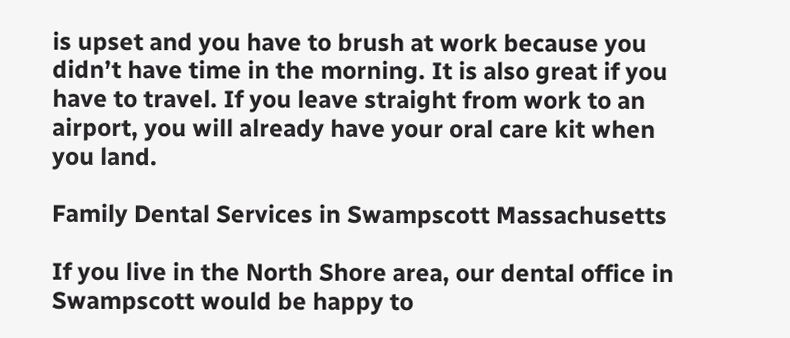is upset and you have to brush at work because you didn’t have time in the morning. It is also great if you have to travel. If you leave straight from work to an airport, you will already have your oral care kit when you land.

Family Dental Services in Swampscott Massachusetts

If you live in the North Shore area, our dental office in Swampscott would be happy to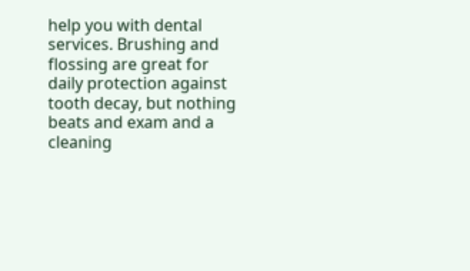help you with dental services. Brushing and flossing are great for daily protection against tooth decay, but nothing beats and exam and a cleaning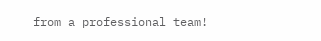from a professional team!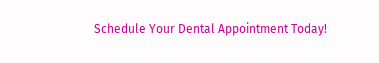Schedule Your Dental Appointment Today!